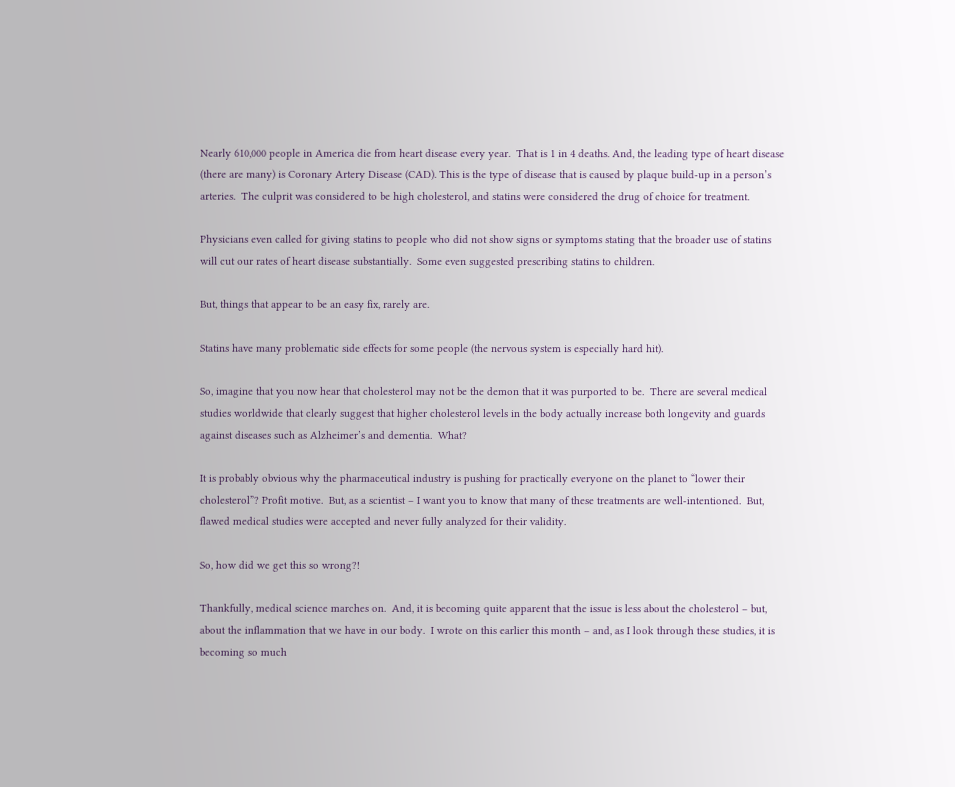Nearly 610,000 people in America die from heart disease every year.  That is 1 in 4 deaths. And, the leading type of heart disease (there are many) is Coronary Artery Disease (CAD). This is the type of disease that is caused by plaque build-up in a person’s arteries.  The culprit was considered to be high cholesterol, and statins were considered the drug of choice for treatment.

Physicians even called for giving statins to people who did not show signs or symptoms stating that the broader use of statins will cut our rates of heart disease substantially.  Some even suggested prescribing statins to children.

But, things that appear to be an easy fix, rarely are.

Statins have many problematic side effects for some people (the nervous system is especially hard hit).

So, imagine that you now hear that cholesterol may not be the demon that it was purported to be.  There are several medical studies worldwide that clearly suggest that higher cholesterol levels in the body actually increase both longevity and guards against diseases such as Alzheimer’s and dementia.  What?

It is probably obvious why the pharmaceutical industry is pushing for practically everyone on the planet to “lower their cholesterol”? Profit motive.  But, as a scientist – I want you to know that many of these treatments are well-intentioned.  But,  flawed medical studies were accepted and never fully analyzed for their validity.

So, how did we get this so wrong?!

Thankfully, medical science marches on.  And, it is becoming quite apparent that the issue is less about the cholesterol – but, about the inflammation that we have in our body.  I wrote on this earlier this month – and, as I look through these studies, it is becoming so much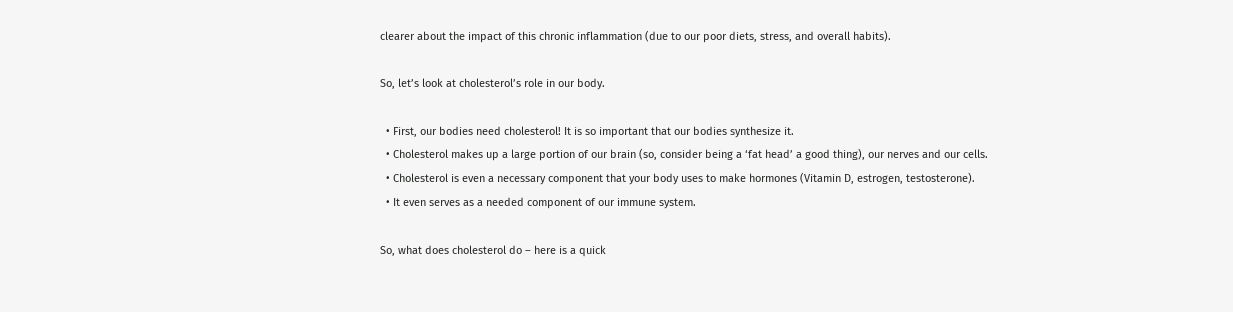clearer about the impact of this chronic inflammation (due to our poor diets, stress, and overall habits).

So, let’s look at cholesterol’s role in our body.

  • First, our bodies need cholesterol! It is so important that our bodies synthesize it.
  • Cholesterol makes up a large portion of our brain (so, consider being a ‘fat head’ a good thing), our nerves and our cells.
  • Cholesterol is even a necessary component that your body uses to make hormones (Vitamin D, estrogen, testosterone).
  • It even serves as a needed component of our immune system.

So, what does cholesterol do – here is a quick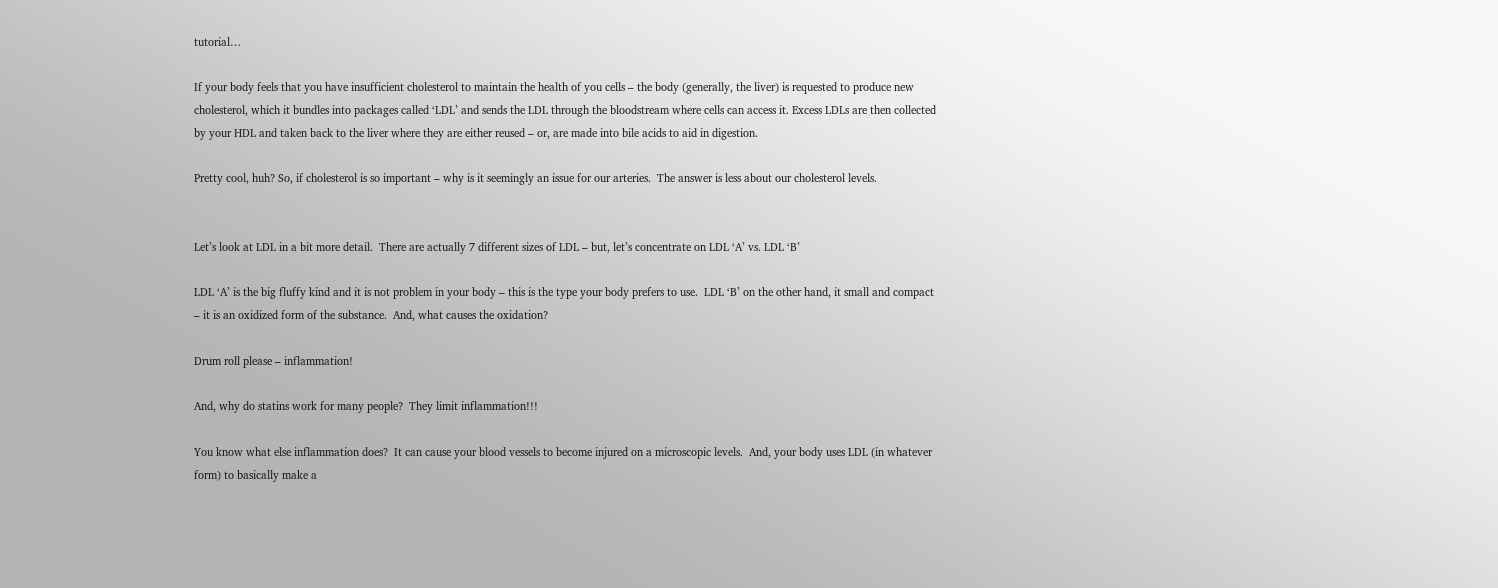tutorial…

If your body feels that you have insufficient cholesterol to maintain the health of you cells – the body (generally, the liver) is requested to produce new cholesterol, which it bundles into packages called ‘LDL’ and sends the LDL through the bloodstream where cells can access it. Excess LDLs are then collected by your HDL and taken back to the liver where they are either reused – or, are made into bile acids to aid in digestion.

Pretty cool, huh? So, if cholesterol is so important – why is it seemingly an issue for our arteries.  The answer is less about our cholesterol levels.


Let’s look at LDL in a bit more detail.  There are actually 7 different sizes of LDL – but, let’s concentrate on LDL ‘A’ vs. LDL ‘B’

LDL ‘A’ is the big fluffy kind and it is not problem in your body – this is the type your body prefers to use.  LDL ‘B’ on the other hand, it small and compact – it is an oxidized form of the substance.  And, what causes the oxidation?

Drum roll please – inflammation!

And, why do statins work for many people?  They limit inflammation!!!

You know what else inflammation does?  It can cause your blood vessels to become injured on a microscopic levels.  And, your body uses LDL (in whatever form) to basically make a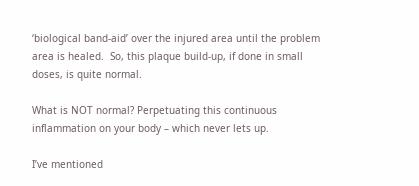‘biological band-aid’ over the injured area until the problem area is healed.  So, this plaque build-up, if done in small doses, is quite normal.

What is NOT normal? Perpetuating this continuous inflammation on your body – which never lets up.

I’ve mentioned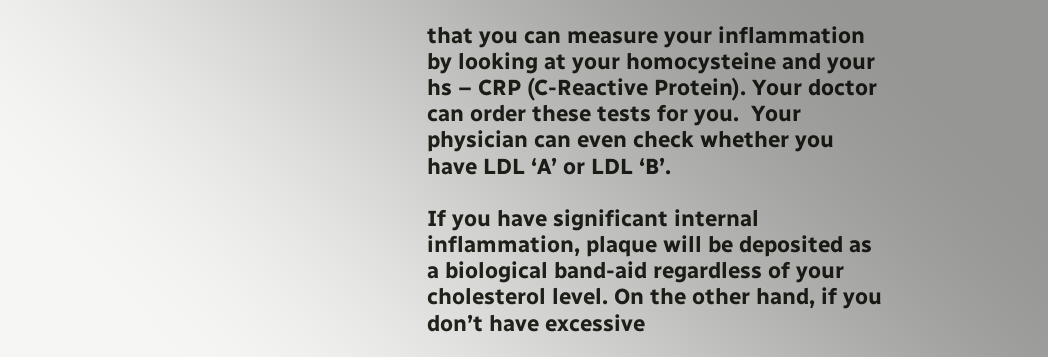that you can measure your inflammation by looking at your homocysteine and your hs – CRP (C-Reactive Protein). Your doctor can order these tests for you.  Your physician can even check whether you have LDL ‘A’ or LDL ‘B’.

If you have significant internal inflammation, plaque will be deposited as a biological band-aid regardless of your cholesterol level. On the other hand, if you don’t have excessive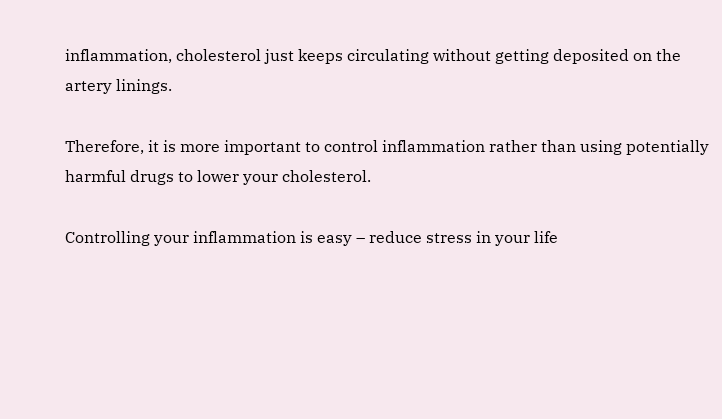inflammation, cholesterol just keeps circulating without getting deposited on the artery linings.

Therefore, it is more important to control inflammation rather than using potentially harmful drugs to lower your cholesterol.

Controlling your inflammation is easy – reduce stress in your life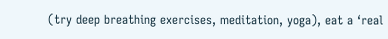(try deep breathing exercises, meditation, yoga), eat a ‘real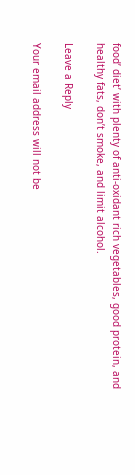food’ diet’ with plenty of anti-oxidant rich vegetables, good protein, and healthy fats, don’t smoke, and limit alcohol.

Leave a Reply

Your email address will not be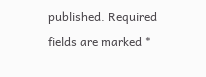published. Required fields are marked *